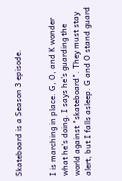Skateboard is a Season 3 episode.


I is marching in place. G, O, and K wonder what he's doing. I says he's guarding the world against "skateboard". They must stay alert, but I falls asleep. G and O stand guard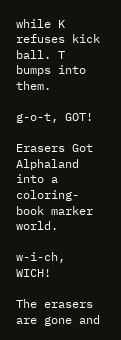while K refuses kick ball. T bumps into them.

g-o-t, GOT!

Erasers Got Alphaland into a coloring-book marker world.

w-i-ch, WICH!

The erasers are gone and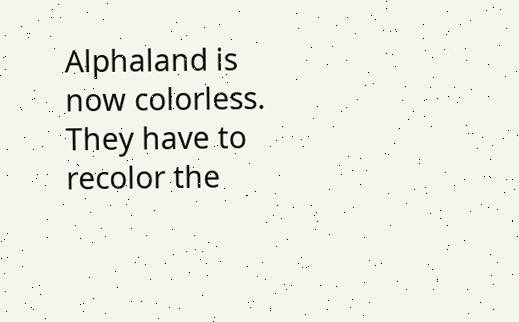Alphaland is now colorless. They have to recolor the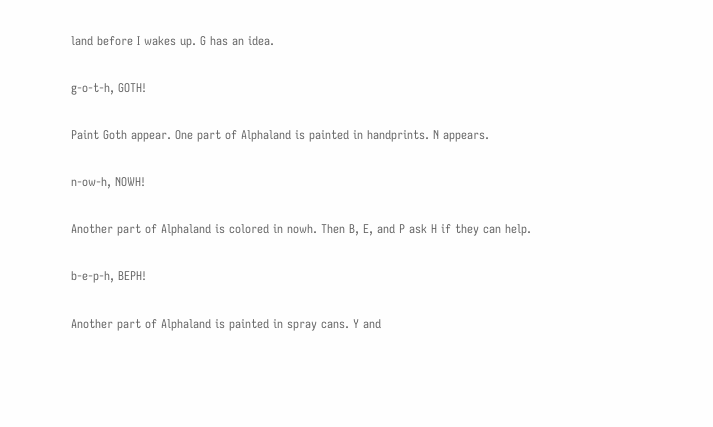land before I wakes up. G has an idea.

g-o-t-h, GOTH!

Paint Goth appear. One part of Alphaland is painted in handprints. N appears.

n-ow-h, NOWH!

Another part of Alphaland is colored in nowh. Then B, E, and P ask H if they can help.

b-e-p-h, BEPH!

Another part of Alphaland is painted in spray cans. Y and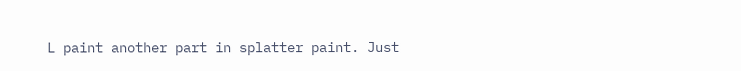L paint another part in splatter paint. Just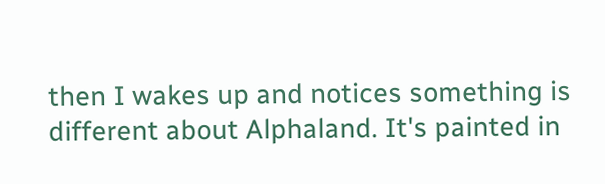then I wakes up and notices something is different about Alphaland. It's painted in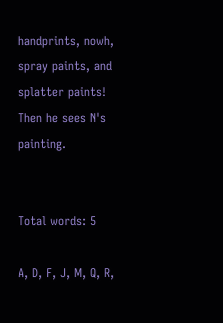handprints, nowh, spray paints, and splatter paints! Then he sees N's painting.


Total words: 5

A, D, F, J, M, Q, R,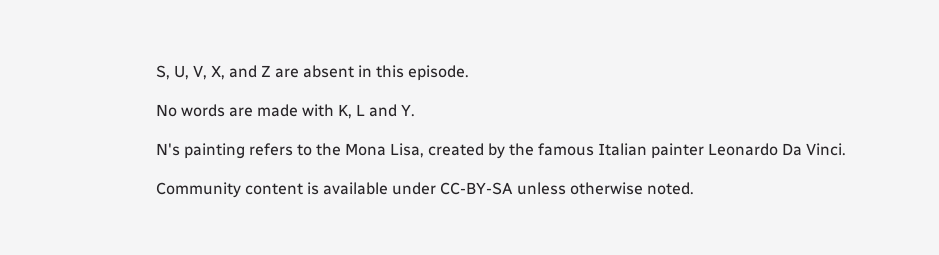S, U, V, X, and Z are absent in this episode.

No words are made with K, L and Y.

N's painting refers to the Mona Lisa, created by the famous Italian painter Leonardo Da Vinci.

Community content is available under CC-BY-SA unless otherwise noted.